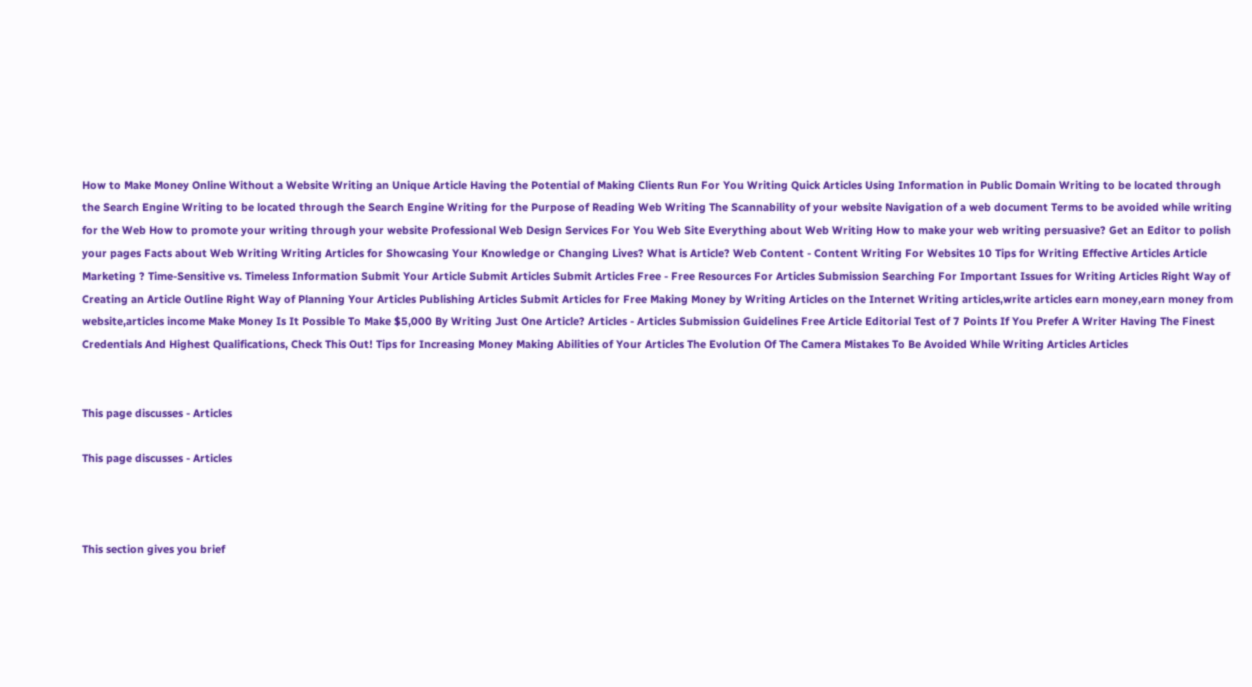How to Make Money Online Without a Website Writing an Unique Article Having the Potential of Making Clients Run For You Writing Quick Articles Using Information in Public Domain Writing to be located through the Search Engine Writing to be located through the Search Engine Writing for the Purpose of Reading Web Writing The Scannability of your website Navigation of a web document Terms to be avoided while writing for the Web How to promote your writing through your website Professional Web Design Services For You Web Site Everything about Web Writing How to make your web writing persuasive? Get an Editor to polish your pages Facts about Web Writing Writing Articles for Showcasing Your Knowledge or Changing Lives? What is Article? Web Content - Content Writing For Websites 10 Tips for Writing Effective Articles Article Marketing ? Time-Sensitive vs. Timeless Information Submit Your Article Submit Articles Submit Articles Free - Free Resources For Articles Submission Searching For Important Issues for Writing Articles Right Way of Creating an Article Outline Right Way of Planning Your Articles Publishing Articles Submit Articles for Free Making Money by Writing Articles on the Internet Writing articles,write articles earn money,earn money from website,articles income Make Money Is It Possible To Make $5,000 By Writing Just One Article? Articles - Articles Submission Guidelines Free Article Editorial Test of 7 Points If You Prefer A Writer Having The Finest Credentials And Highest Qualifications, Check This Out! Tips for Increasing Money Making Abilities of Your Articles The Evolution Of The Camera Mistakes To Be Avoided While Writing Articles Articles


This page discusses - Articles

This page discusses - Articles



This section gives you brief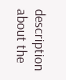description about the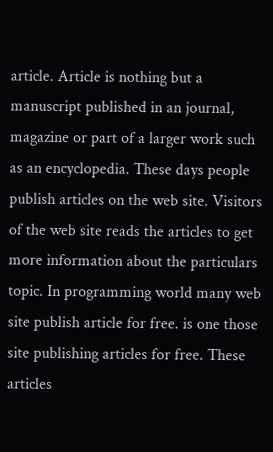article. Article is nothing but a manuscript published in an journal, magazine or part of a larger work such as an encyclopedia. These days people publish articles on the web site. Visitors of the web site reads the articles to get more information about the particulars topic. In programming world many web site publish article for free. is one those site publishing articles for free. These articles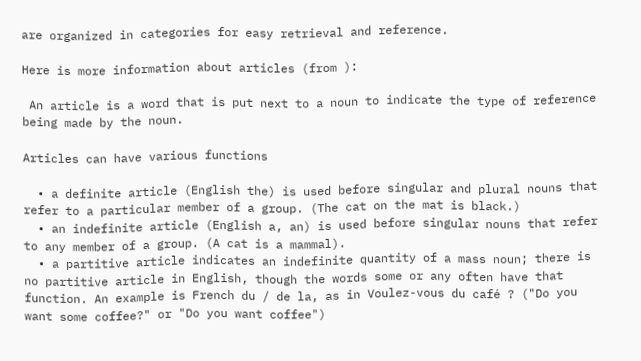are organized in categories for easy retrieval and reference.

Here is more information about articles (from ):

 An article is a word that is put next to a noun to indicate the type of reference being made by the noun.

Articles can have various functions

  • a definite article (English the) is used before singular and plural nouns that refer to a particular member of a group. (The cat on the mat is black.)
  • an indefinite article (English a, an) is used before singular nouns that refer to any member of a group. (A cat is a mammal).
  • a partitive article indicates an indefinite quantity of a mass noun; there is no partitive article in English, though the words some or any often have that function. An example is French du / de la, as in Voulez-vous du café ? ("Do you want some coffee?" or "Do you want coffee")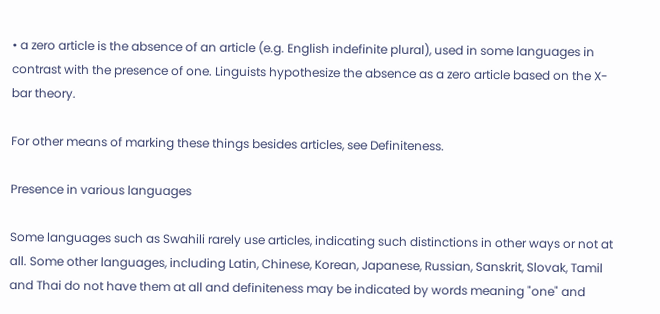• a zero article is the absence of an article (e.g. English indefinite plural), used in some languages in contrast with the presence of one. Linguists hypothesize the absence as a zero article based on the X-bar theory.

For other means of marking these things besides articles, see Definiteness.

Presence in various languages

Some languages such as Swahili rarely use articles, indicating such distinctions in other ways or not at all. Some other languages, including Latin, Chinese, Korean, Japanese, Russian, Sanskrit, Slovak, Tamil and Thai do not have them at all and definiteness may be indicated by words meaning "one" and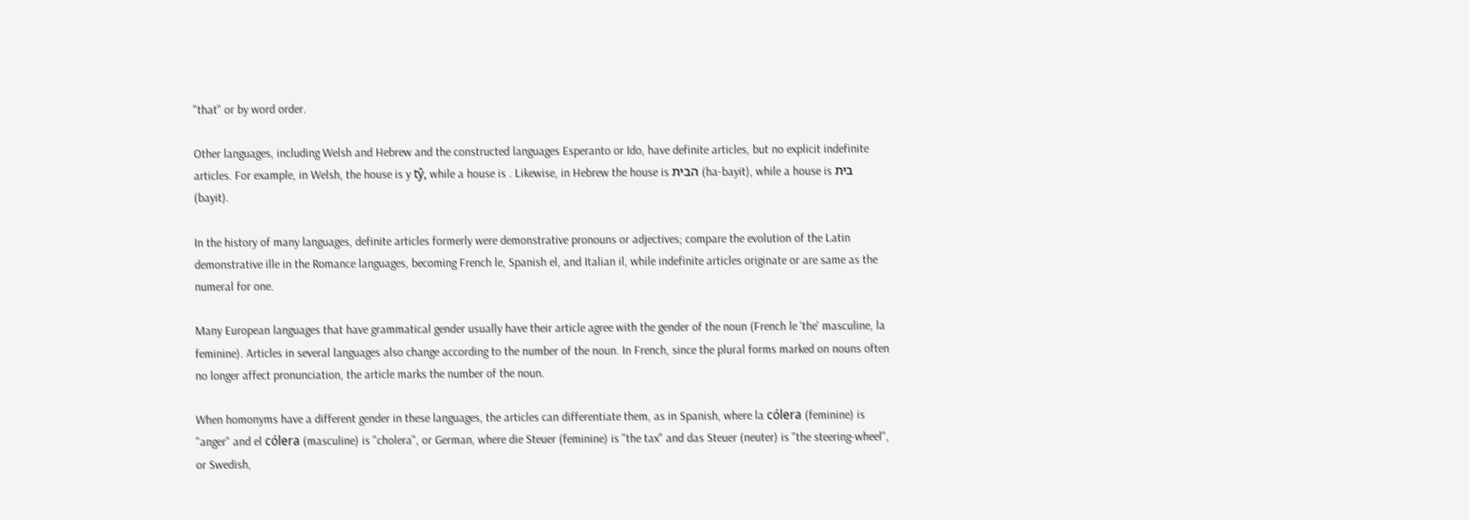"that" or by word order.

Other languages, including Welsh and Hebrew and the constructed languages Esperanto or Ido, have definite articles, but no explicit indefinite articles. For example, in Welsh, the house is y tŷ, while a house is . Likewise, in Hebrew the house is הבית (ha-bayit), while a house is בית (bayit).

In the history of many languages, definite articles formerly were demonstrative pronouns or adjectives; compare the evolution of the Latin demonstrative ille in the Romance languages, becoming French le, Spanish el, and Italian il, while indefinite articles originate or are same as the numeral for one.

Many European languages that have grammatical gender usually have their article agree with the gender of the noun (French le 'the' masculine, la feminine). Articles in several languages also change according to the number of the noun. In French, since the plural forms marked on nouns often no longer affect pronunciation, the article marks the number of the noun.

When homonyms have a different gender in these languages, the articles can differentiate them, as in Spanish, where la cólera (feminine) is "anger" and el cólera (masculine) is "cholera", or German, where die Steuer (feminine) is "the tax" and das Steuer (neuter) is "the steering-wheel", or Swedish,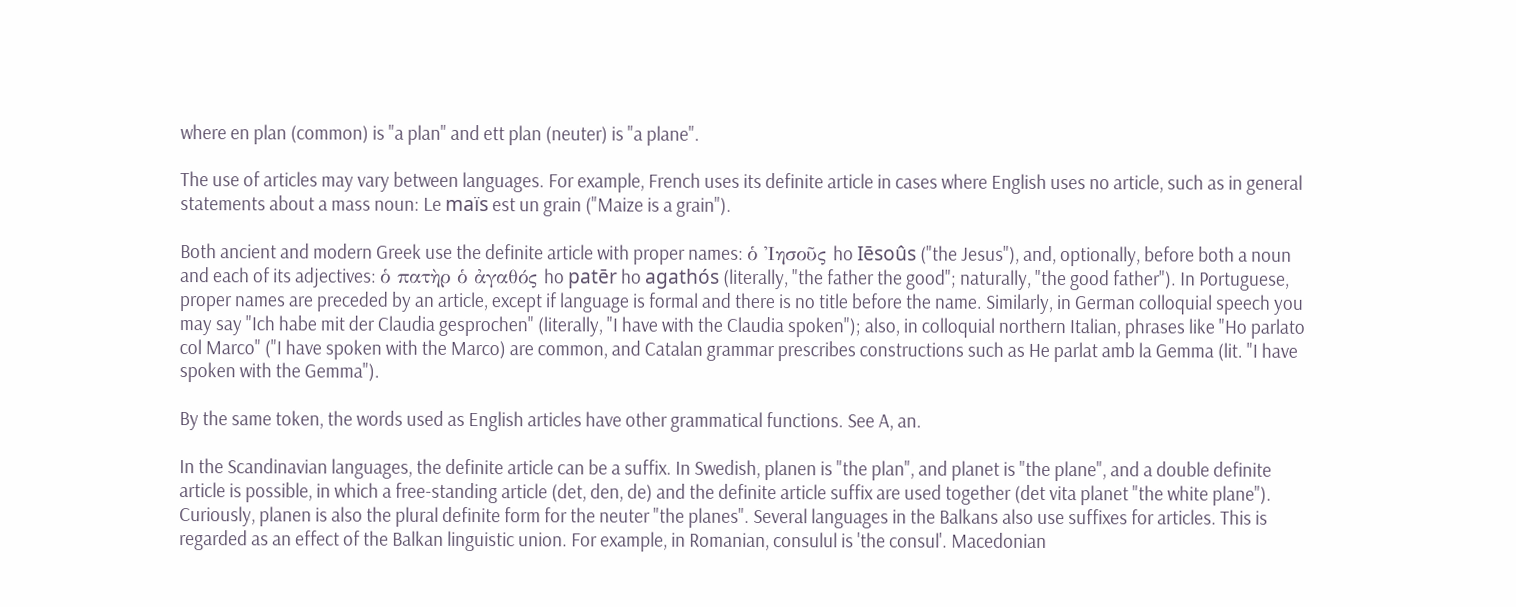where en plan (common) is "a plan" and ett plan (neuter) is "a plane".

The use of articles may vary between languages. For example, French uses its definite article in cases where English uses no article, such as in general statements about a mass noun: Le maïs est un grain ("Maize is a grain").

Both ancient and modern Greek use the definite article with proper names: ὁ Ἰησοῦς ho Iēsoûs ("the Jesus"), and, optionally, before both a noun and each of its adjectives: ὁ πατὴρ ὁ ἀγαθός ho patēr ho agathós (literally, "the father the good"; naturally, "the good father"). In Portuguese, proper names are preceded by an article, except if language is formal and there is no title before the name. Similarly, in German colloquial speech you may say "Ich habe mit der Claudia gesprochen" (literally, "I have with the Claudia spoken"); also, in colloquial northern Italian, phrases like "Ho parlato col Marco" ("I have spoken with the Marco) are common, and Catalan grammar prescribes constructions such as He parlat amb la Gemma (lit. "I have spoken with the Gemma").

By the same token, the words used as English articles have other grammatical functions. See A, an.

In the Scandinavian languages, the definite article can be a suffix. In Swedish, planen is "the plan", and planet is "the plane", and a double definite article is possible, in which a free-standing article (det, den, de) and the definite article suffix are used together (det vita planet "the white plane"). Curiously, planen is also the plural definite form for the neuter "the planes". Several languages in the Balkans also use suffixes for articles. This is regarded as an effect of the Balkan linguistic union. For example, in Romanian, consulul is 'the consul'. Macedonian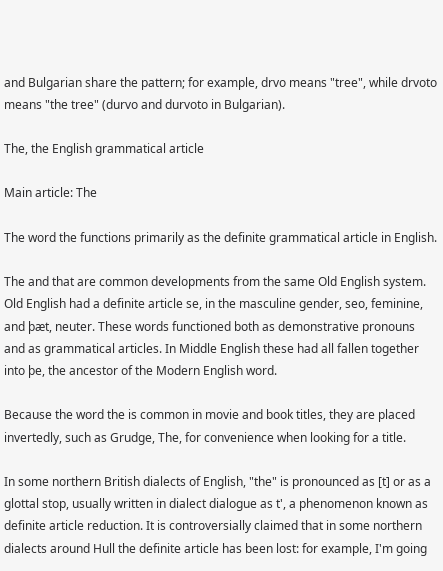and Bulgarian share the pattern; for example, drvo means "tree", while drvoto means "the tree" (durvo and durvoto in Bulgarian).

The, the English grammatical article

Main article: The

The word the functions primarily as the definite grammatical article in English.

The and that are common developments from the same Old English system. Old English had a definite article se, in the masculine gender, seo, feminine, and þæt, neuter. These words functioned both as demonstrative pronouns and as grammatical articles. In Middle English these had all fallen together into þe, the ancestor of the Modern English word.

Because the word the is common in movie and book titles, they are placed invertedly, such as Grudge, The, for convenience when looking for a title.

In some northern British dialects of English, "the" is pronounced as [t] or as a glottal stop, usually written in dialect dialogue as t', a phenomenon known as definite article reduction. It is controversially claimed that in some northern dialects around Hull the definite article has been lost: for example, I'm going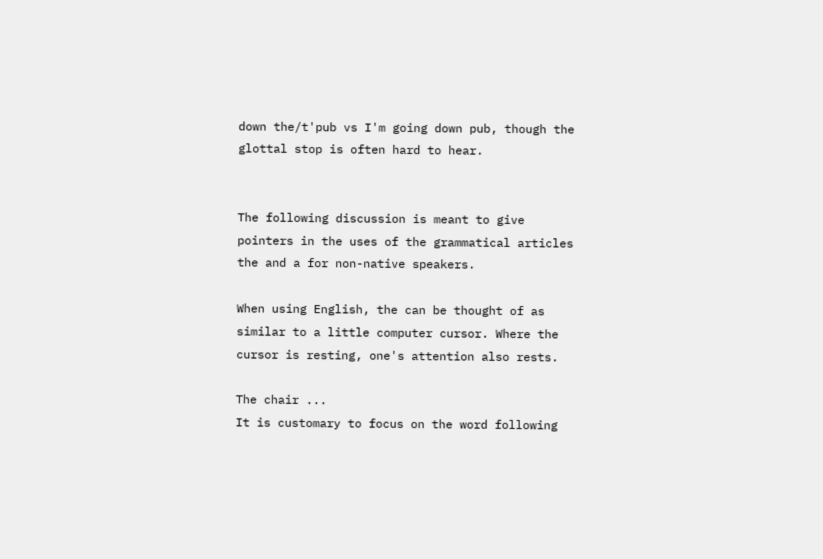down the/t'pub vs I'm going down pub, though the glottal stop is often hard to hear.


The following discussion is meant to give pointers in the uses of the grammatical articles the and a for non-native speakers.

When using English, the can be thought of as similar to a little computer cursor. Where the cursor is resting, one's attention also rests.

The chair ...
It is customary to focus on the word following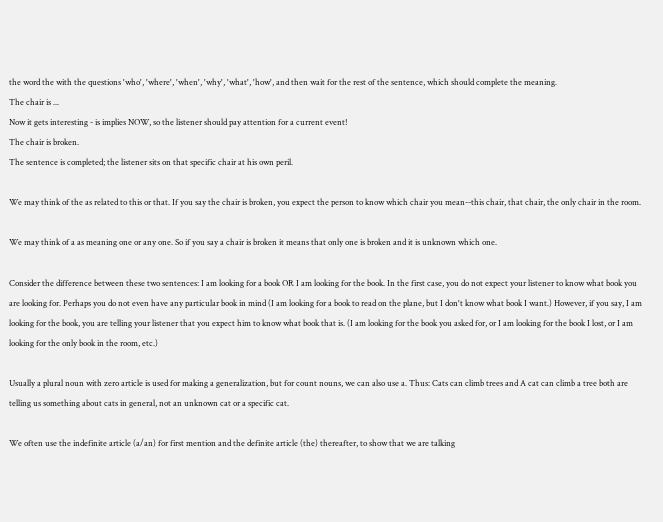the word the with the questions 'who', 'where', 'when', 'why', 'what', 'how', and then wait for the rest of the sentence, which should complete the meaning.
The chair is ...
Now it gets interesting - is implies NOW, so the listener should pay attention for a current event!
The chair is broken.
The sentence is completed; the listener sits on that specific chair at his own peril.

We may think of the as related to this or that. If you say the chair is broken, you expect the person to know which chair you mean--this chair, that chair, the only chair in the room.

We may think of a as meaning one or any one. So if you say a chair is broken it means that only one is broken and it is unknown which one.

Consider the difference between these two sentences: I am looking for a book OR I am looking for the book. In the first case, you do not expect your listener to know what book you are looking for. Perhaps you do not even have any particular book in mind (I am looking for a book to read on the plane, but I don't know what book I want.) However, if you say, I am looking for the book, you are telling your listener that you expect him to know what book that is. (I am looking for the book you asked for, or I am looking for the book I lost, or I am looking for the only book in the room, etc.)

Usually a plural noun with zero article is used for making a generalization, but for count nouns, we can also use a. Thus: Cats can climb trees and A cat can climb a tree both are telling us something about cats in general, not an unknown cat or a specific cat.

We often use the indefinite article (a/an) for first mention and the definite article (the) thereafter, to show that we are talking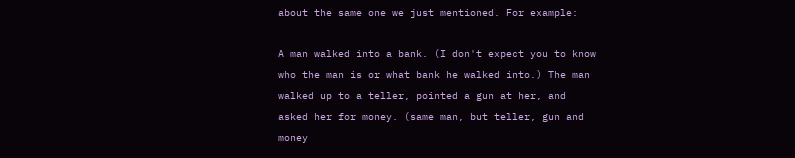about the same one we just mentioned. For example:

A man walked into a bank. (I don't expect you to know who the man is or what bank he walked into.) The man walked up to a teller, pointed a gun at her, and asked her for money. (same man, but teller, gun and money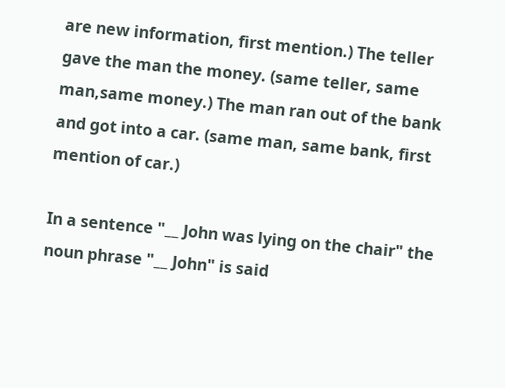are new information, first mention.) The teller gave the man the money. (same teller, same man,same money.) The man ran out of the bank and got into a car. (same man, same bank, first mention of car.)

In a sentence "__ John was lying on the chair" the noun phrase "__ John" is said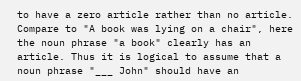to have a zero article rather than no article. Compare to "A book was lying on a chair", here the noun phrase "a book" clearly has an article. Thus it is logical to assume that a noun phrase "___ John" should have an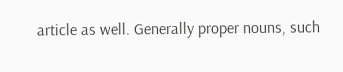article as well. Generally proper nouns, such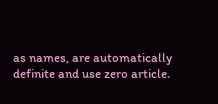as names, are automatically definite and use zero article.